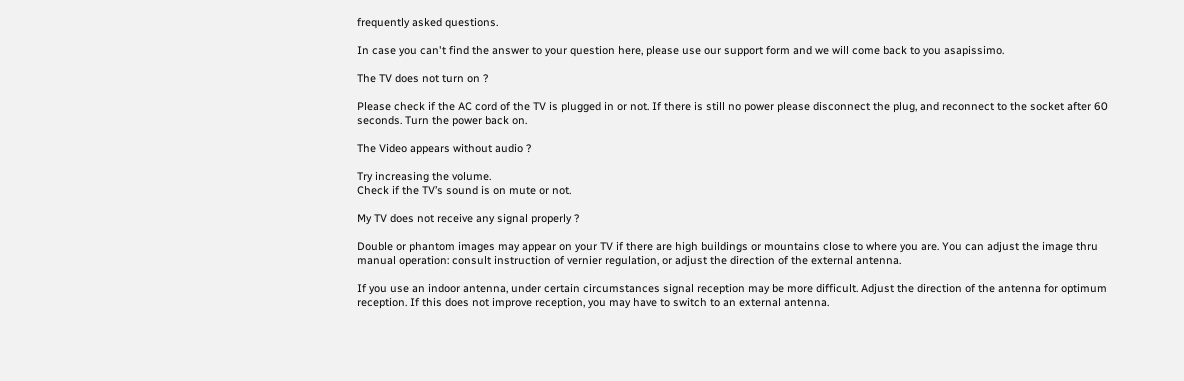frequently asked questions.

In case you can't find the answer to your question here, please use our support form and we will come back to you asapissimo.

The TV does not turn on ?

Please check if the AC cord of the TV is plugged in or not. If there is still no power please disconnect the plug, and reconnect to the socket after 60 seconds. Turn the power back on.

The Video appears without audio ?

Try increasing the volume.
Check if the TV’s sound is on mute or not.

My TV does not receive any signal properly ?

Double or phantom images may appear on your TV if there are high buildings or mountains close to where you are. You can adjust the image thru manual operation: consult instruction of vernier regulation, or adjust the direction of the external antenna.

If you use an indoor antenna, under certain circumstances signal reception may be more difficult. Adjust the direction of the antenna for optimum reception. If this does not improve reception, you may have to switch to an external antenna.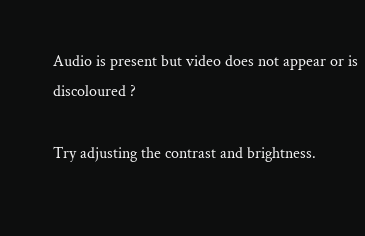Audio is present but video does not appear or is discoloured ?

Try adjusting the contrast and brightness.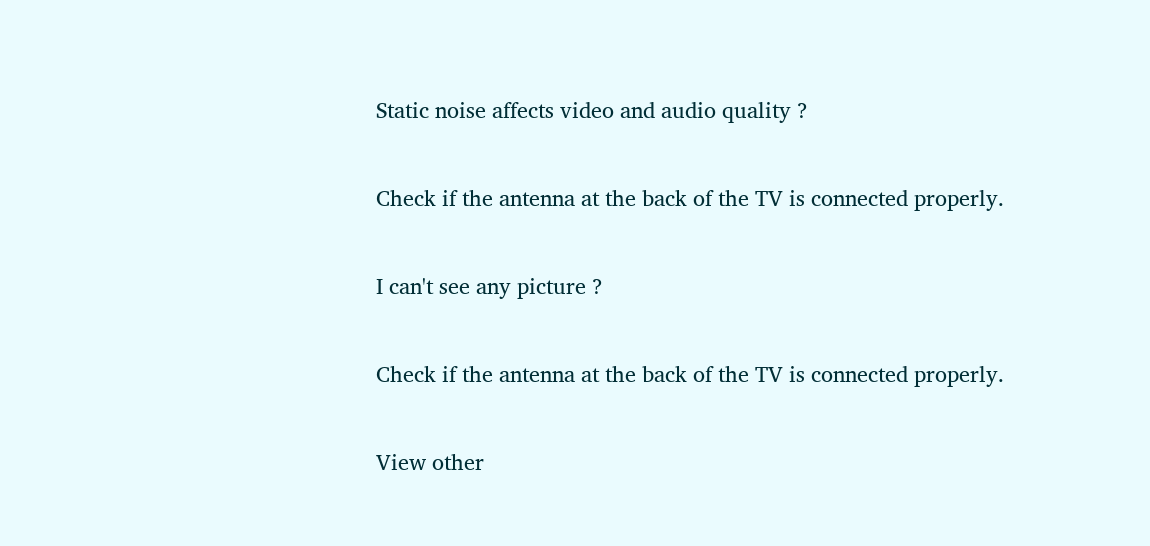Static noise affects video and audio quality ?

Check if the antenna at the back of the TV is connected properly.

I can't see any picture ?

Check if the antenna at the back of the TV is connected properly.

View other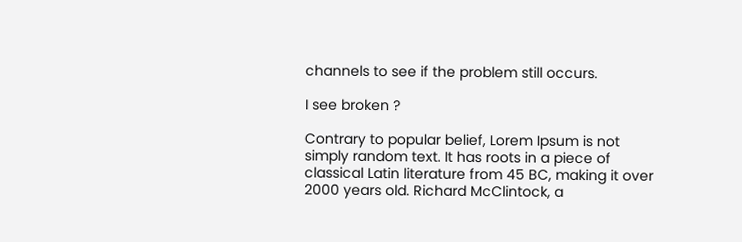channels to see if the problem still occurs.

I see broken ?

Contrary to popular belief, Lorem Ipsum is not simply random text. It has roots in a piece of classical Latin literature from 45 BC, making it over 2000 years old. Richard McClintock, a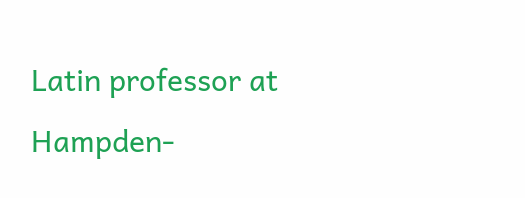Latin professor at Hampden-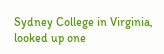Sydney College in Virginia, looked up one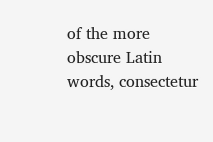of the more obscure Latin words, consectetur